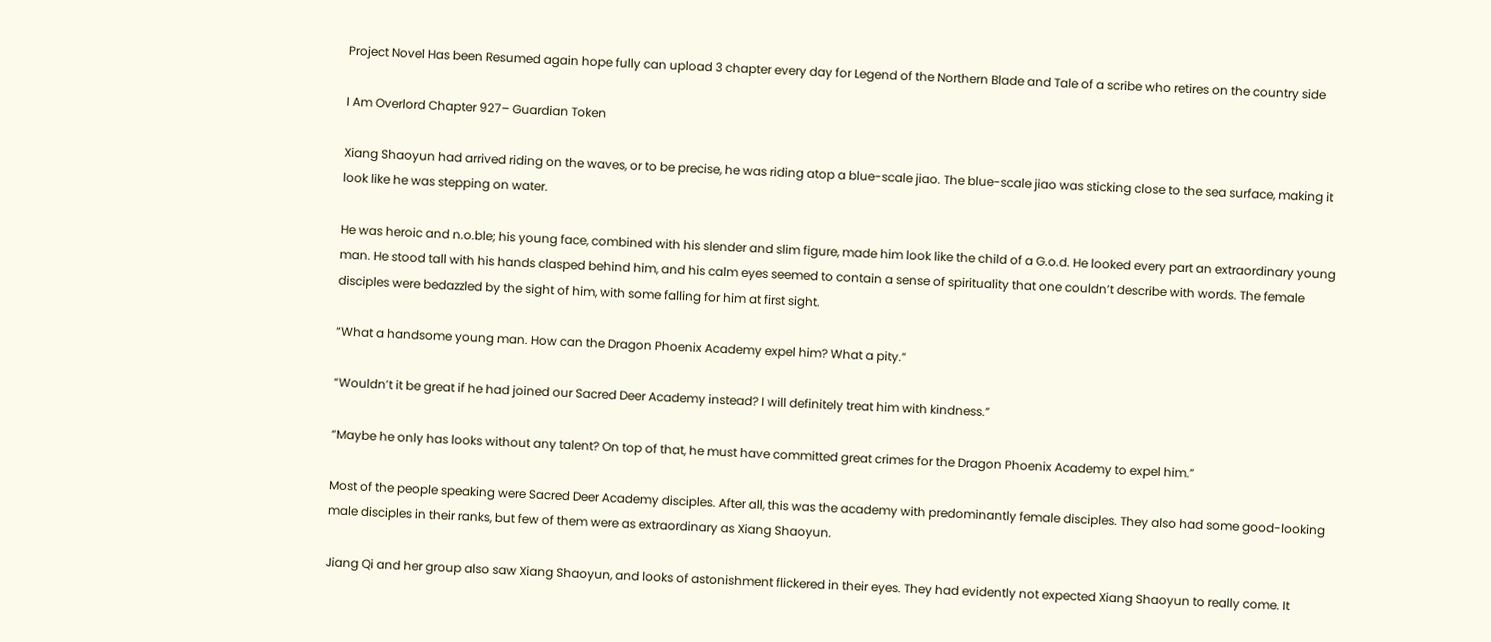Project Novel Has been Resumed again hope fully can upload 3 chapter every day for Legend of the Northern Blade and Tale of a scribe who retires on the country side

I Am Overlord Chapter 927– Guardian Token

Xiang Shaoyun had arrived riding on the waves, or to be precise, he was riding atop a blue-scale jiao. The blue-scale jiao was sticking close to the sea surface, making it look like he was stepping on water.

He was heroic and n.o.ble; his young face, combined with his slender and slim figure, made him look like the child of a G.o.d. He looked every part an extraordinary young man. He stood tall with his hands clasped behind him, and his calm eyes seemed to contain a sense of spirituality that one couldn’t describe with words. The female disciples were bedazzled by the sight of him, with some falling for him at first sight.

“What a handsome young man. How can the Dragon Phoenix Academy expel him? What a pity.”

“Wouldn’t it be great if he had joined our Sacred Deer Academy instead? I will definitely treat him with kindness.”

“Maybe he only has looks without any talent? On top of that, he must have committed great crimes for the Dragon Phoenix Academy to expel him.”

Most of the people speaking were Sacred Deer Academy disciples. After all, this was the academy with predominantly female disciples. They also had some good-looking male disciples in their ranks, but few of them were as extraordinary as Xiang Shaoyun.

Jiang Qi and her group also saw Xiang Shaoyun, and looks of astonishment flickered in their eyes. They had evidently not expected Xiang Shaoyun to really come. It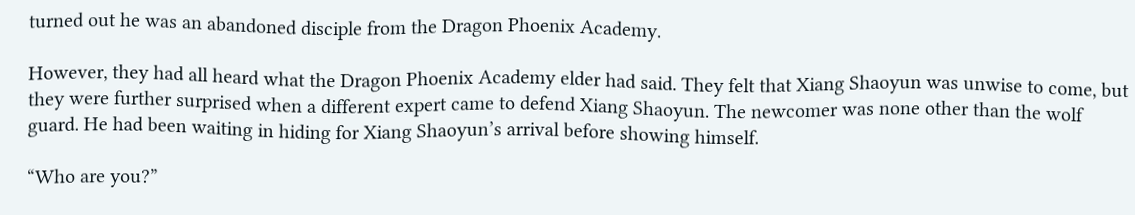turned out he was an abandoned disciple from the Dragon Phoenix Academy.

However, they had all heard what the Dragon Phoenix Academy elder had said. They felt that Xiang Shaoyun was unwise to come, but they were further surprised when a different expert came to defend Xiang Shaoyun. The newcomer was none other than the wolf guard. He had been waiting in hiding for Xiang Shaoyun’s arrival before showing himself.

“Who are you?”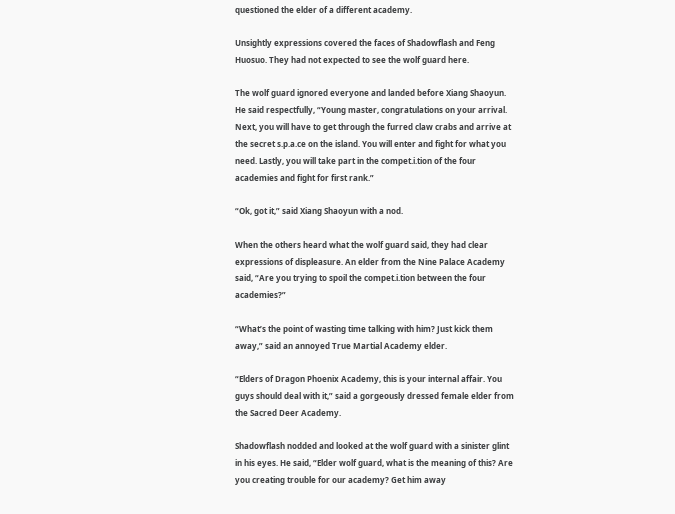questioned the elder of a different academy.

Unsightly expressions covered the faces of Shadowflash and Feng Huosuo. They had not expected to see the wolf guard here.

The wolf guard ignored everyone and landed before Xiang Shaoyun. He said respectfully, “Young master, congratulations on your arrival. Next, you will have to get through the furred claw crabs and arrive at the secret s.p.a.ce on the island. You will enter and fight for what you need. Lastly, you will take part in the compet.i.tion of the four academies and fight for first rank.”

“Ok, got it,” said Xiang Shaoyun with a nod.

When the others heard what the wolf guard said, they had clear expressions of displeasure. An elder from the Nine Palace Academy said, “Are you trying to spoil the compet.i.tion between the four academies?”

“What’s the point of wasting time talking with him? Just kick them away,” said an annoyed True Martial Academy elder.

“Elders of Dragon Phoenix Academy, this is your internal affair. You guys should deal with it,” said a gorgeously dressed female elder from the Sacred Deer Academy.

Shadowflash nodded and looked at the wolf guard with a sinister glint in his eyes. He said, “Elder wolf guard, what is the meaning of this? Are you creating trouble for our academy? Get him away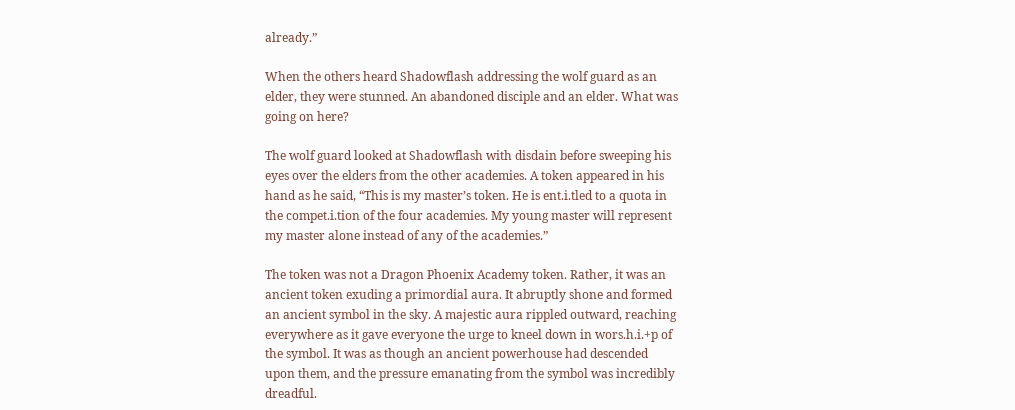already.”

When the others heard Shadowflash addressing the wolf guard as an elder, they were stunned. An abandoned disciple and an elder. What was going on here?

The wolf guard looked at Shadowflash with disdain before sweeping his eyes over the elders from the other academies. A token appeared in his hand as he said, “This is my master’s token. He is ent.i.tled to a quota in the compet.i.tion of the four academies. My young master will represent my master alone instead of any of the academies.”

The token was not a Dragon Phoenix Academy token. Rather, it was an ancient token exuding a primordial aura. It abruptly shone and formed an ancient symbol in the sky. A majestic aura rippled outward, reaching everywhere as it gave everyone the urge to kneel down in wors.h.i.+p of the symbol. It was as though an ancient powerhouse had descended upon them, and the pressure emanating from the symbol was incredibly dreadful.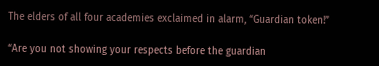The elders of all four academies exclaimed in alarm, “Guardian token!”

“Are you not showing your respects before the guardian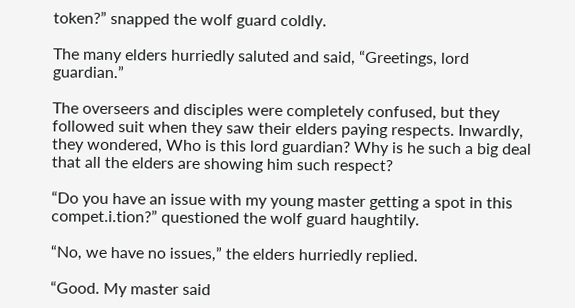token?” snapped the wolf guard coldly.

The many elders hurriedly saluted and said, “Greetings, lord guardian.”

The overseers and disciples were completely confused, but they followed suit when they saw their elders paying respects. Inwardly, they wondered, Who is this lord guardian? Why is he such a big deal that all the elders are showing him such respect?

“Do you have an issue with my young master getting a spot in this compet.i.tion?” questioned the wolf guard haughtily.

“No, we have no issues,” the elders hurriedly replied.

“Good. My master said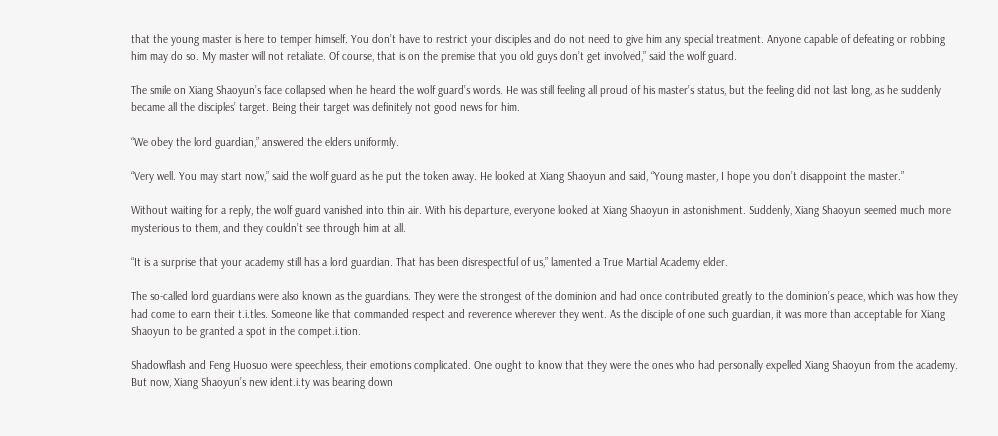that the young master is here to temper himself. You don’t have to restrict your disciples and do not need to give him any special treatment. Anyone capable of defeating or robbing him may do so. My master will not retaliate. Of course, that is on the premise that you old guys don’t get involved,” said the wolf guard.

The smile on Xiang Shaoyun’s face collapsed when he heard the wolf guard’s words. He was still feeling all proud of his master’s status, but the feeling did not last long, as he suddenly became all the disciples’ target. Being their target was definitely not good news for him.

“We obey the lord guardian,” answered the elders uniformly.

“Very well. You may start now,” said the wolf guard as he put the token away. He looked at Xiang Shaoyun and said, “Young master, I hope you don’t disappoint the master.”

Without waiting for a reply, the wolf guard vanished into thin air. With his departure, everyone looked at Xiang Shaoyun in astonishment. Suddenly, Xiang Shaoyun seemed much more mysterious to them, and they couldn’t see through him at all.

“It is a surprise that your academy still has a lord guardian. That has been disrespectful of us,” lamented a True Martial Academy elder.

The so-called lord guardians were also known as the guardians. They were the strongest of the dominion and had once contributed greatly to the dominion’s peace, which was how they had come to earn their t.i.tles. Someone like that commanded respect and reverence wherever they went. As the disciple of one such guardian, it was more than acceptable for Xiang Shaoyun to be granted a spot in the compet.i.tion.

Shadowflash and Feng Huosuo were speechless, their emotions complicated. One ought to know that they were the ones who had personally expelled Xiang Shaoyun from the academy. But now, Xiang Shaoyun’s new ident.i.ty was bearing down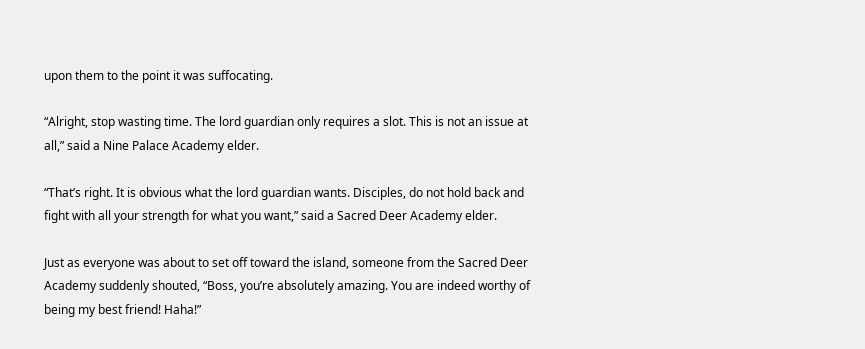upon them to the point it was suffocating.

“Alright, stop wasting time. The lord guardian only requires a slot. This is not an issue at all,” said a Nine Palace Academy elder.

“That’s right. It is obvious what the lord guardian wants. Disciples, do not hold back and fight with all your strength for what you want,” said a Sacred Deer Academy elder.

Just as everyone was about to set off toward the island, someone from the Sacred Deer Academy suddenly shouted, “Boss, you’re absolutely amazing. You are indeed worthy of being my best friend! Haha!”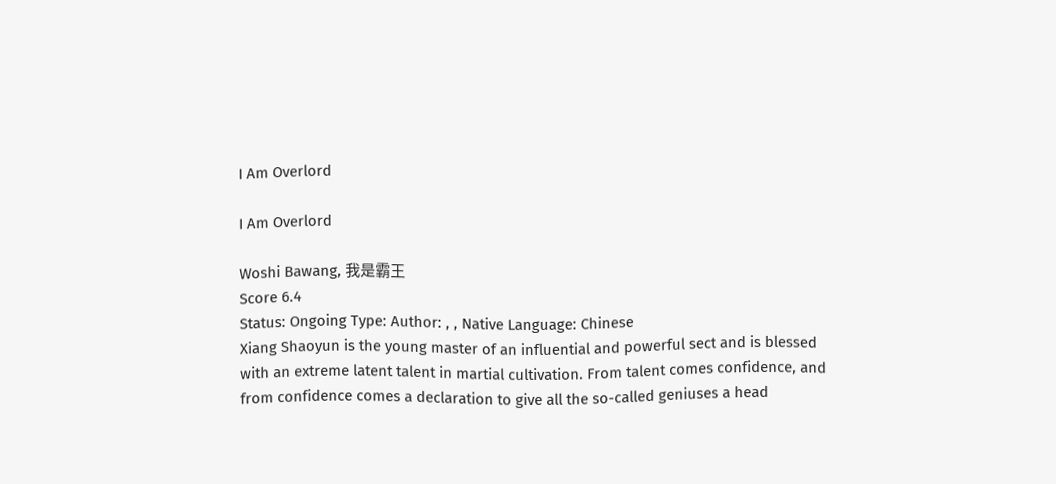I Am Overlord

I Am Overlord

Woshi Bawang, 我是霸王
Score 6.4
Status: Ongoing Type: Author: , , Native Language: Chinese
Xiang Shaoyun is the young master of an influential and powerful sect and is blessed with an extreme latent talent in martial cultivation. From talent comes confidence, and from confidence comes a declaration to give all the so-called geniuses a head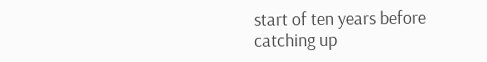start of ten years before catching up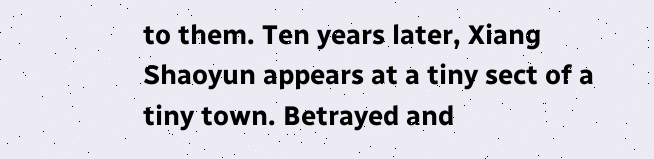to them. Ten years later, Xiang Shaoyun appears at a tiny sect of a tiny town. Betrayed and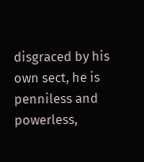disgraced by his own sect, he is penniless and powerless,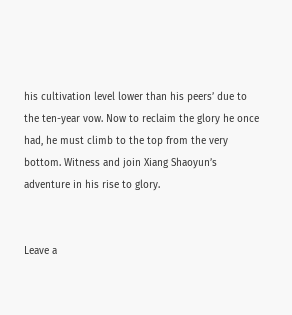his cultivation level lower than his peers’ due to the ten-year vow. Now to reclaim the glory he once had, he must climb to the top from the very bottom. Witness and join Xiang Shaoyun’s adventure in his rise to glory.


Leave a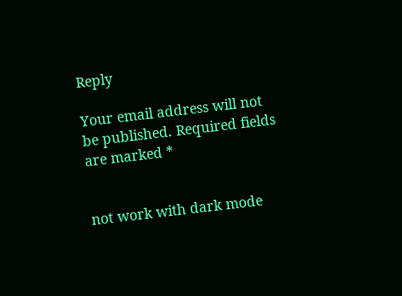Reply

Your email address will not be published. Required fields are marked *


not work with dark mode